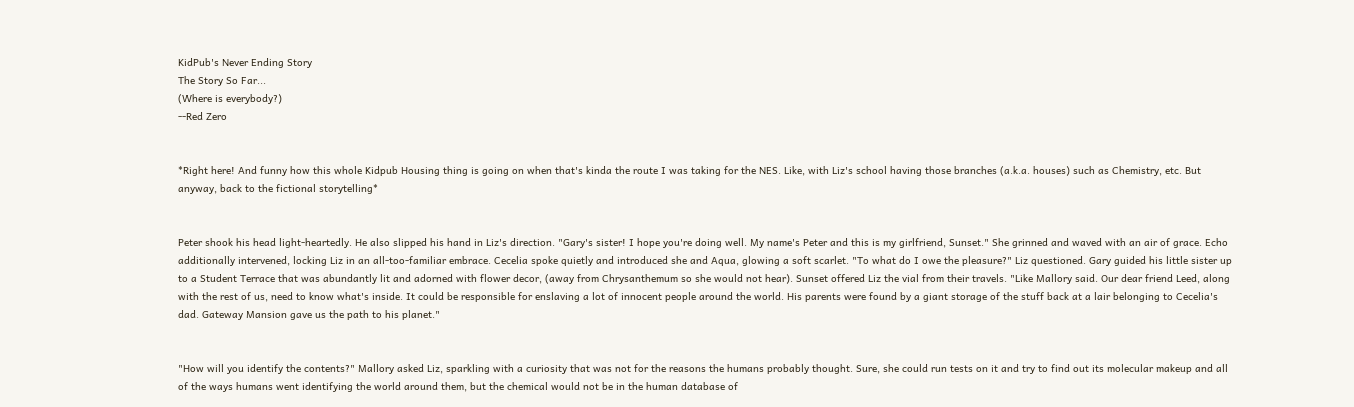KidPub's Never Ending Story
The Story So Far...
(Where is everybody?)
--Red Zero


*Right here! And funny how this whole Kidpub Housing thing is going on when that's kinda the route I was taking for the NES. Like, with Liz's school having those branches (a.k.a. houses) such as Chemistry, etc. But anyway, back to the fictional storytelling*


Peter shook his head light-heartedly. He also slipped his hand in Liz's direction. "Gary's sister! I hope you're doing well. My name's Peter and this is my girlfriend, Sunset." She grinned and waved with an air of grace. Echo additionally intervened, locking Liz in an all-too-familiar embrace. Cecelia spoke quietly and introduced she and Aqua, glowing a soft scarlet. "To what do I owe the pleasure?" Liz questioned. Gary guided his little sister up to a Student Terrace that was abundantly lit and adorned with flower decor, (away from Chrysanthemum so she would not hear). Sunset offered Liz the vial from their travels. "Like Mallory said. Our dear friend Leed, along with the rest of us, need to know what's inside. It could be responsible for enslaving a lot of innocent people around the world. His parents were found by a giant storage of the stuff back at a lair belonging to Cecelia's dad. Gateway Mansion gave us the path to his planet."


"How will you identify the contents?" Mallory asked Liz, sparkling with a curiosity that was not for the reasons the humans probably thought. Sure, she could run tests on it and try to find out its molecular makeup and all of the ways humans went identifying the world around them, but the chemical would not be in the human database of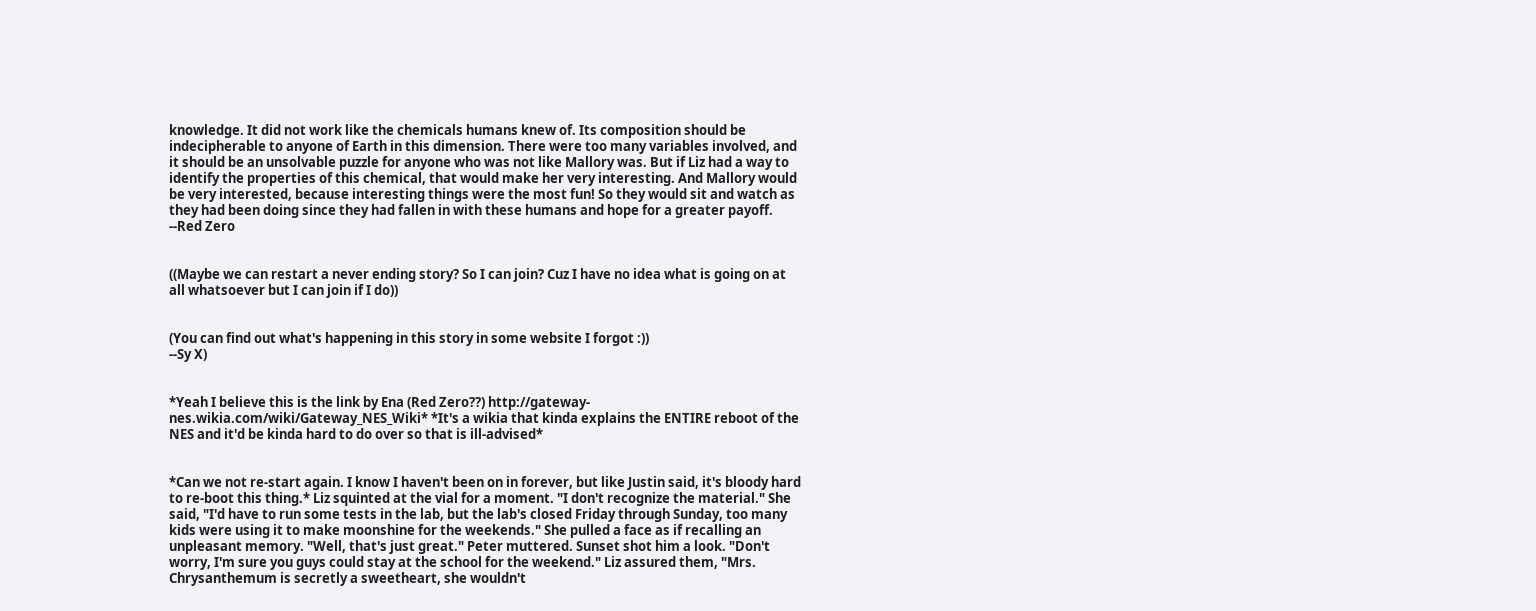knowledge. It did not work like the chemicals humans knew of. Its composition should be indecipherable to anyone of Earth in this dimension. There were too many variables involved, and it should be an unsolvable puzzle for anyone who was not like Mallory was. But if Liz had a way to identify the properties of this chemical, that would make her very interesting. And Mallory would be very interested, because interesting things were the most fun! So they would sit and watch as they had been doing since they had fallen in with these humans and hope for a greater payoff.
--Red Zero


((Maybe we can restart a never ending story? So I can join? Cuz I have no idea what is going on at all whatsoever but I can join if I do))


(You can find out what's happening in this story in some website I forgot :))
--Sy X)


*Yeah I believe this is the link by Ena (Red Zero??) http://gateway-nes.wikia.com/wiki/Gateway_NES_Wiki* *It's a wikia that kinda explains the ENTIRE reboot of the NES and it'd be kinda hard to do over so that is ill-advised*


*Can we not re-start again. I know I haven't been on in forever, but like Justin said, it's bloody hard to re-boot this thing.* Liz squinted at the vial for a moment. "I don't recognize the material." She said, "I'd have to run some tests in the lab, but the lab's closed Friday through Sunday, too many kids were using it to make moonshine for the weekends." She pulled a face as if recalling an unpleasant memory. "Well, that's just great." Peter muttered. Sunset shot him a look. "Don't worry, I'm sure you guys could stay at the school for the weekend." Liz assured them, "Mrs. Chrysanthemum is secretly a sweetheart, she wouldn't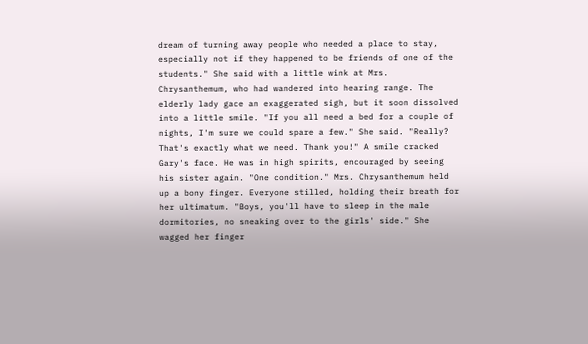dream of turning away people who needed a place to stay, especially not if they happened to be friends of one of the students." She said with a little wink at Mrs. Chrysanthemum, who had wandered into hearing range. The elderly lady gace an exaggerated sigh, but it soon dissolved into a little smile. "If you all need a bed for a couple of nights, I'm sure we could spare a few." She said. "Really? That's exactly what we need. Thank you!" A smile cracked Gary's face. He was in high spirits, encouraged by seeing his sister again. "One condition." Mrs. Chrysanthemum held up a bony finger. Everyone stilled, holding their breath for her ultimatum. "Boys, you'll have to sleep in the male dormitories, no sneaking over to the girls' side." She wagged her finger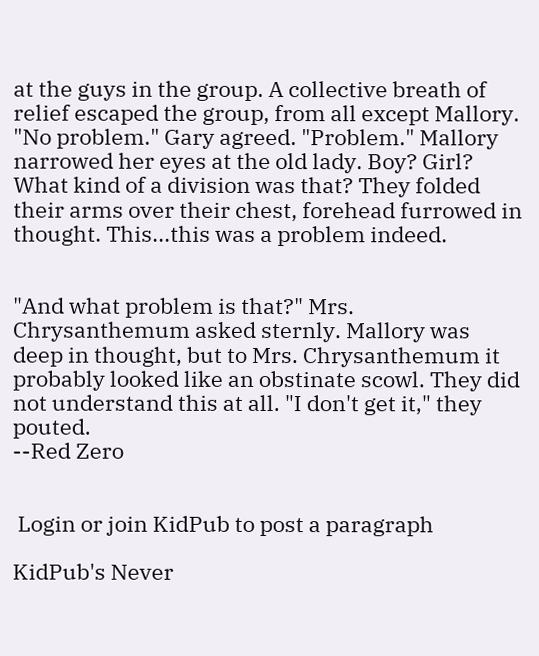at the guys in the group. A collective breath of relief escaped the group, from all except Mallory. "No problem." Gary agreed. "Problem." Mallory narrowed her eyes at the old lady. Boy? Girl? What kind of a division was that? They folded their arms over their chest, forehead furrowed in thought. This...this was a problem indeed.


"And what problem is that?" Mrs. Chrysanthemum asked sternly. Mallory was deep in thought, but to Mrs. Chrysanthemum it probably looked like an obstinate scowl. They did not understand this at all. "I don't get it," they pouted.
--Red Zero


 Login or join KidPub to post a paragraph

KidPub's Never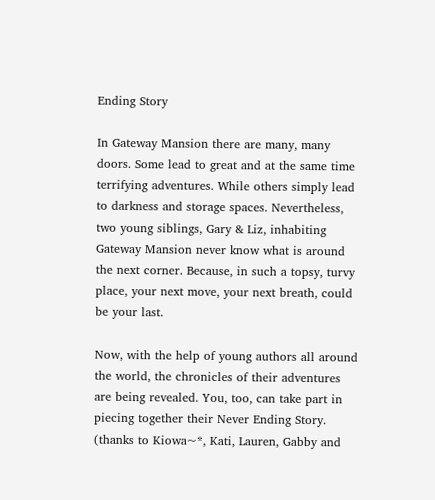Ending Story

In Gateway Mansion there are many, many doors. Some lead to great and at the same time terrifying adventures. While others simply lead to darkness and storage spaces. Nevertheless, two young siblings, Gary & Liz, inhabiting Gateway Mansion never know what is around the next corner. Because, in such a topsy, turvy place, your next move, your next breath, could be your last.

Now, with the help of young authors all around the world, the chronicles of their adventures are being revealed. You, too, can take part in piecing together their Never Ending Story.
(thanks to Kiowa~*, Kati, Lauren, Gabby and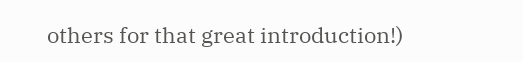others for that great introduction!)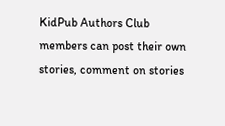KidPub Authors Club members can post their own stories, comment on stories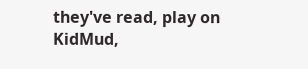they've read, play on KidMud,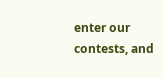enter our contests, and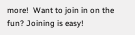more!  Want to join in on the fun? Joining is easy!